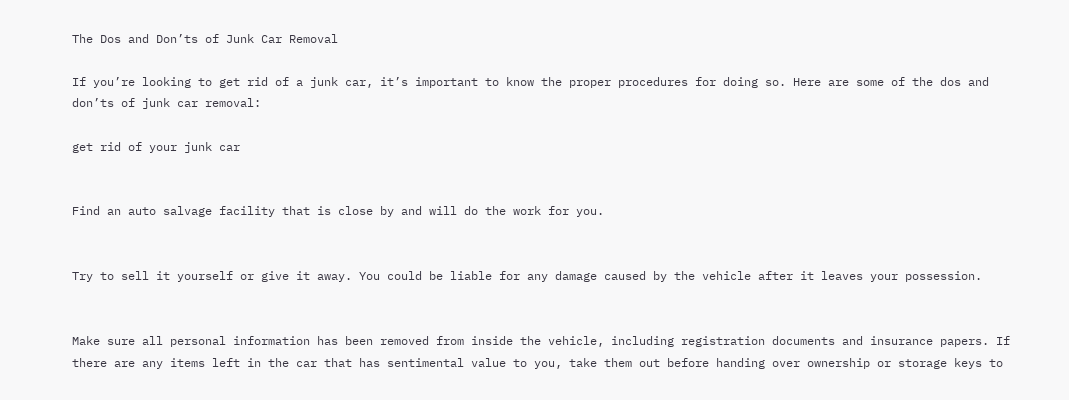The Dos and Don’ts of Junk Car Removal

If you’re looking to get rid of a junk car, it’s important to know the proper procedures for doing so. Here are some of the dos and don’ts of junk car removal:

get rid of your junk car


Find an auto salvage facility that is close by and will do the work for you.


Try to sell it yourself or give it away. You could be liable for any damage caused by the vehicle after it leaves your possession.


Make sure all personal information has been removed from inside the vehicle, including registration documents and insurance papers. If there are any items left in the car that has sentimental value to you, take them out before handing over ownership or storage keys to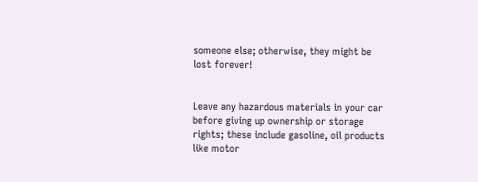someone else; otherwise, they might be lost forever!


Leave any hazardous materials in your car before giving up ownership or storage rights; these include gasoline, oil products like motor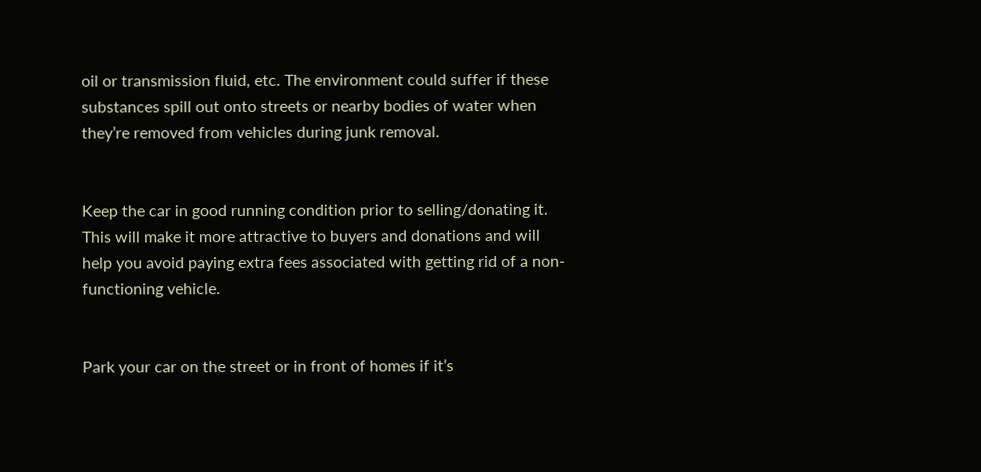oil or transmission fluid, etc. The environment could suffer if these substances spill out onto streets or nearby bodies of water when they’re removed from vehicles during junk removal.


Keep the car in good running condition prior to selling/donating it. This will make it more attractive to buyers and donations and will help you avoid paying extra fees associated with getting rid of a non-functioning vehicle.


Park your car on the street or in front of homes if it’s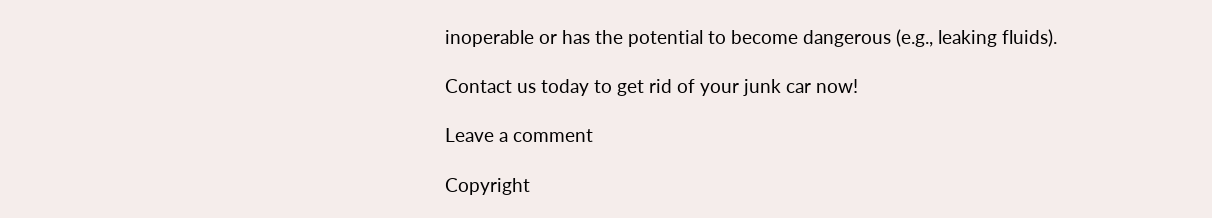inoperable or has the potential to become dangerous (e.g., leaking fluids).

Contact us today to get rid of your junk car now!

Leave a comment

Copyright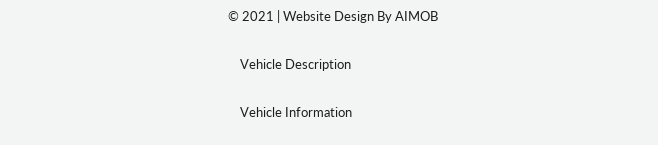© 2021 | Website Design By AIMOB

    Vehicle Description

    Vehicle Information